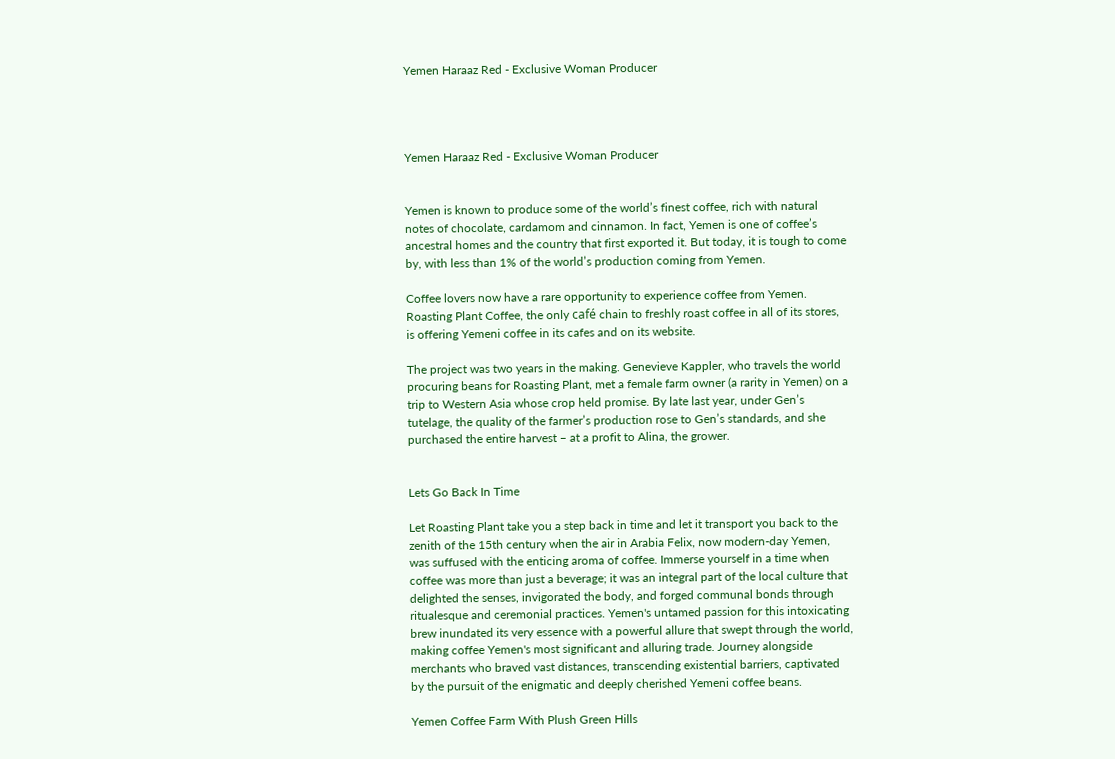Yemen Haraaz Red - Exclusive Woman Producer




Yemen Haraaz Red - Exclusive Woman Producer


Yemen is known to produce some of the world’s finest coffee, rich with natural notes of chocolate, cardamom and cinnamon. In fact, Yemen is one of coffee’s ancestral homes and the country that first exported it. But today, it is tough to come by, with less than 1% of the world’s production coming from Yemen.

Coffee lovers now have a rare opportunity to experience coffee from Yemen. Roasting Plant Coffee, the only café chain to freshly roast coffee in all of its stores, is offering Yemeni coffee in its cafes and on its website.

The project was two years in the making. Genevieve Kappler, who travels the world procuring beans for Roasting Plant, met a female farm owner (a rarity in Yemen) on a trip to Western Asia whose crop held promise. By late last year, under Gen’s tutelage, the quality of the farmer’s production rose to Gen’s standards, and she purchased the entire harvest – at a profit to Alina, the grower.


Lets Go Back In Time

Let Roasting Plant take you a step back in time and let it transport you back to the zenith of the 15th century when the air in Arabia Felix, now modern-day Yemen, was suffused with the enticing aroma of coffee. Immerse yourself in a time when coffee was more than just a beverage; it was an integral part of the local culture that delighted the senses, invigorated the body, and forged communal bonds through ritualesque and ceremonial practices. Yemen's untamed passion for this intoxicating brew inundated its very essence with a powerful allure that swept through the world, making coffee Yemen's most significant and alluring trade. Journey alongside merchants who braved vast distances, transcending existential barriers, captivated by the pursuit of the enigmatic and deeply cherished Yemeni coffee beans.

Yemen Coffee Farm With Plush Green Hills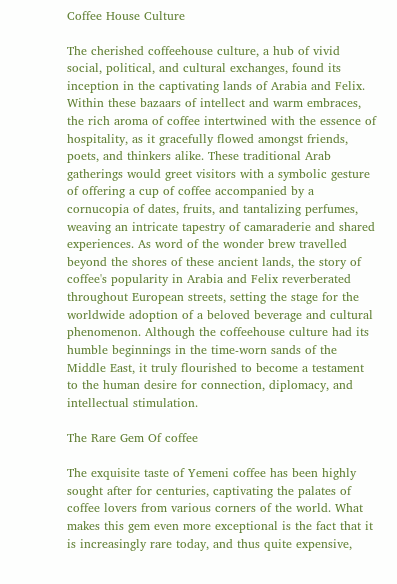Coffee House Culture

The cherished coffeehouse culture, a hub of vivid social, political, and cultural exchanges, found its inception in the captivating lands of Arabia and Felix. Within these bazaars of intellect and warm embraces, the rich aroma of coffee intertwined with the essence of hospitality, as it gracefully flowed amongst friends, poets, and thinkers alike. These traditional Arab gatherings would greet visitors with a symbolic gesture of offering a cup of coffee accompanied by a cornucopia of dates, fruits, and tantalizing perfumes, weaving an intricate tapestry of camaraderie and shared experiences. As word of the wonder brew travelled beyond the shores of these ancient lands, the story of coffee's popularity in Arabia and Felix reverberated throughout European streets, setting the stage for the worldwide adoption of a beloved beverage and cultural phenomenon. Although the coffeehouse culture had its humble beginnings in the time-worn sands of the Middle East, it truly flourished to become a testament to the human desire for connection, diplomacy, and intellectual stimulation.

The Rare Gem Of coffee

The exquisite taste of Yemeni coffee has been highly sought after for centuries, captivating the palates of coffee lovers from various corners of the world. What makes this gem even more exceptional is the fact that it is increasingly rare today, and thus quite expensive,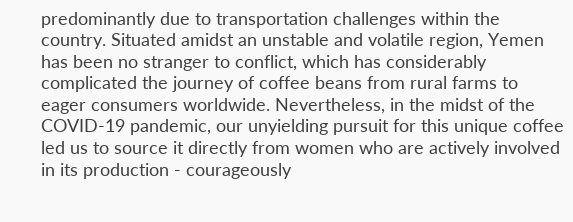predominantly due to transportation challenges within the country. Situated amidst an unstable and volatile region, Yemen has been no stranger to conflict, which has considerably complicated the journey of coffee beans from rural farms to eager consumers worldwide. Nevertheless, in the midst of the COVID-19 pandemic, our unyielding pursuit for this unique coffee led us to source it directly from women who are actively involved in its production - courageously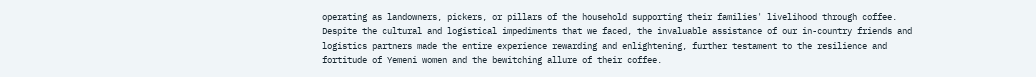operating as landowners, pickers, or pillars of the household supporting their families' livelihood through coffee. Despite the cultural and logistical impediments that we faced, the invaluable assistance of our in-country friends and logistics partners made the entire experience rewarding and enlightening, further testament to the resilience and fortitude of Yemeni women and the bewitching allure of their coffee.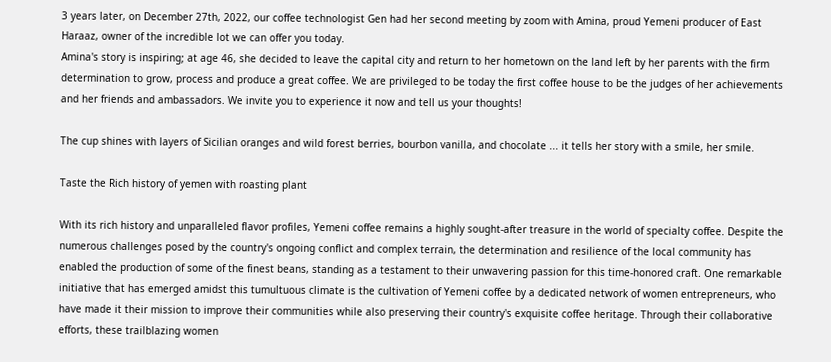3 years later, on December 27th, 2022, our coffee technologist Gen had her second meeting by zoom with Amina, proud Yemeni producer of East Haraaz, owner of the incredible lot we can offer you today.
Amina's story is inspiring; at age 46, she decided to leave the capital city and return to her hometown on the land left by her parents with the firm determination to grow, process and produce a great coffee. We are privileged to be today the first coffee house to be the judges of her achievements and her friends and ambassadors. We invite you to experience it now and tell us your thoughts!

The cup shines with layers of Sicilian oranges and wild forest berries, bourbon vanilla, and chocolate ... it tells her story with a smile, her smile.

Taste the Rich history of yemen with roasting plant

With its rich history and unparalleled flavor profiles, Yemeni coffee remains a highly sought-after treasure in the world of specialty coffee. Despite the numerous challenges posed by the country's ongoing conflict and complex terrain, the determination and resilience of the local community has enabled the production of some of the finest beans, standing as a testament to their unwavering passion for this time-honored craft. One remarkable initiative that has emerged amidst this tumultuous climate is the cultivation of Yemeni coffee by a dedicated network of women entrepreneurs, who have made it their mission to improve their communities while also preserving their country's exquisite coffee heritage. Through their collaborative efforts, these trailblazing women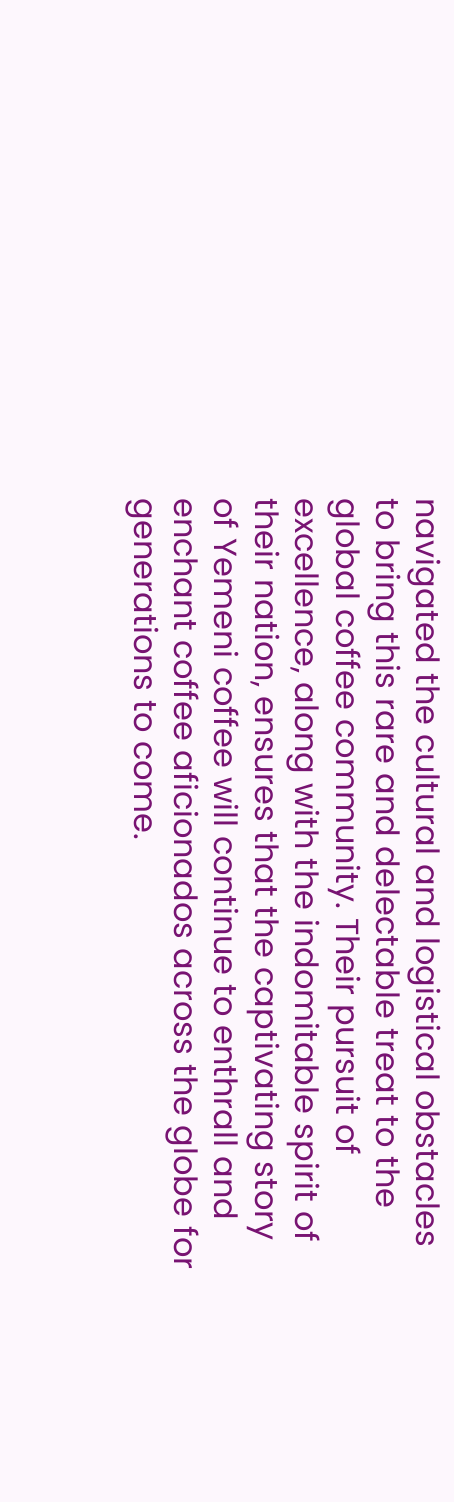navigated the cultural and logistical obstacles to bring this rare and delectable treat to the global coffee community. Their pursuit of excellence, along with the indomitable spirit of their nation, ensures that the captivating story of Yemeni coffee will continue to enthrall and enchant coffee aficionados across the globe for generations to come.